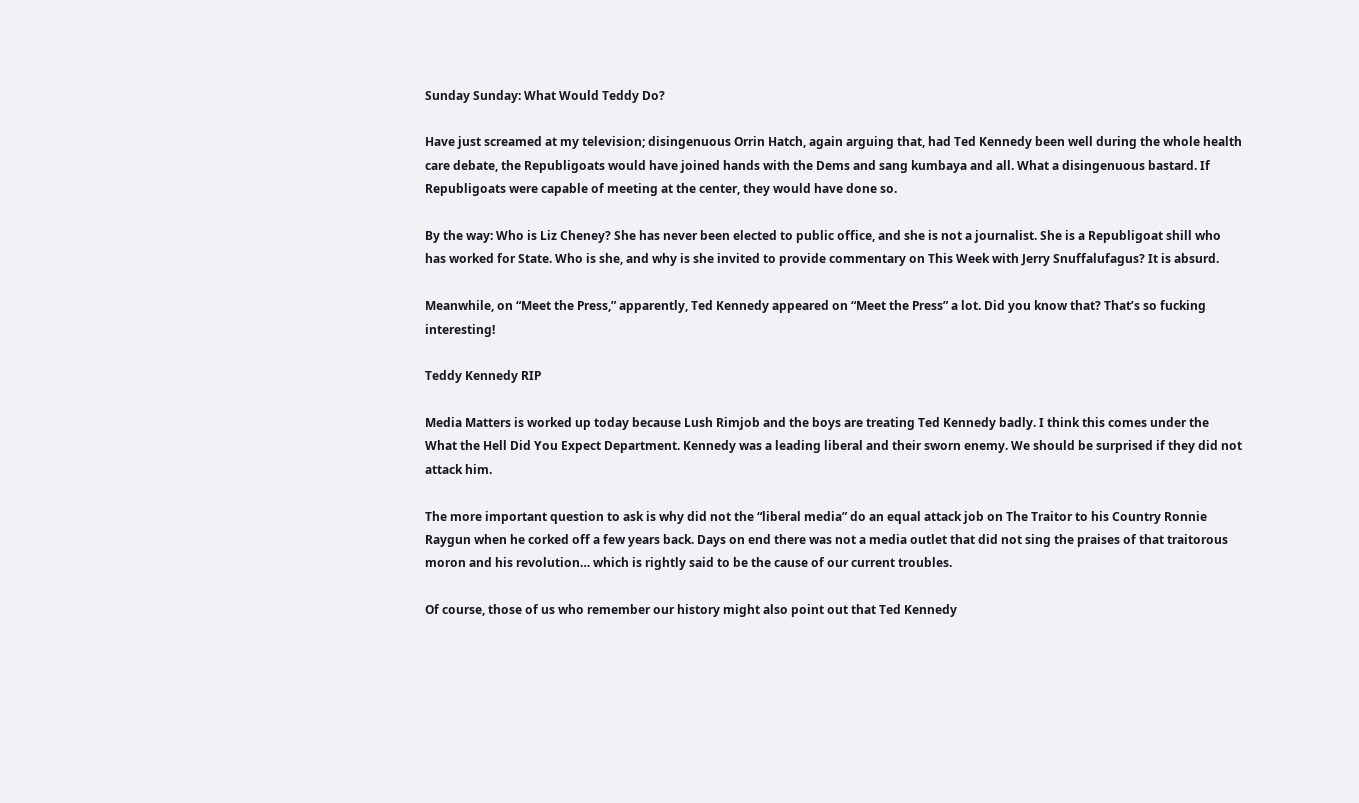Sunday Sunday: What Would Teddy Do?

Have just screamed at my television; disingenuous Orrin Hatch, again arguing that, had Ted Kennedy been well during the whole health care debate, the Republigoats would have joined hands with the Dems and sang kumbaya and all. What a disingenuous bastard. If Republigoats were capable of meeting at the center, they would have done so.

By the way: Who is Liz Cheney? She has never been elected to public office, and she is not a journalist. She is a Republigoat shill who has worked for State. Who is she, and why is she invited to provide commentary on This Week with Jerry Snuffalufagus? It is absurd.

Meanwhile, on “Meet the Press,” apparently, Ted Kennedy appeared on “Meet the Press” a lot. Did you know that? That’s so fucking interesting!

Teddy Kennedy RIP

Media Matters is worked up today because Lush Rimjob and the boys are treating Ted Kennedy badly. I think this comes under the What the Hell Did You Expect Department. Kennedy was a leading liberal and their sworn enemy. We should be surprised if they did not attack him.

The more important question to ask is why did not the “liberal media” do an equal attack job on The Traitor to his Country Ronnie Raygun when he corked off a few years back. Days on end there was not a media outlet that did not sing the praises of that traitorous moron and his revolution… which is rightly said to be the cause of our current troubles.

Of course, those of us who remember our history might also point out that Ted Kennedy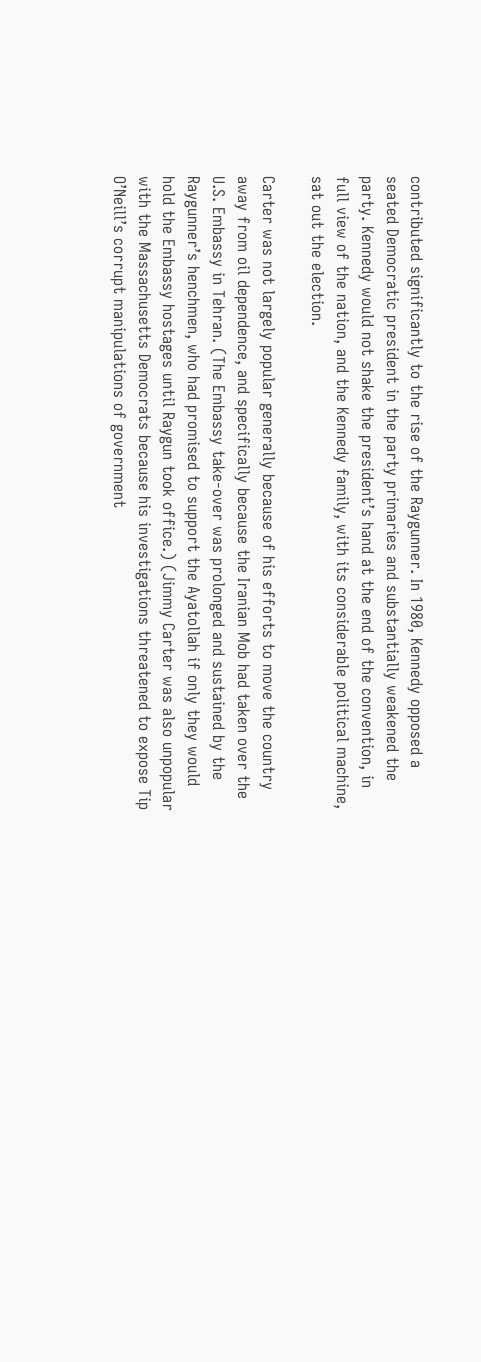contributed significantly to the rise of the Raygunner. In 1980, Kennedy opposed a seated Democratic president in the party primaries and substantially weakened the party. Kennedy would not shake the president’s hand at the end of the convention, in full view of the nation, and the Kennedy family, with its considerable political machine, sat out the election.

Carter was not largely popular generally because of his efforts to move the country away from oil dependence, and specifically because the Iranian Mob had taken over the U.S. Embassy in Tehran. (The Embassy take-over was prolonged and sustained by the Raygunner’s henchmen, who had promised to support the Ayatollah if only they would hold the Embassy hostages until Raygun took office.) (Jimmy Carter was also unpopular with the Massachusetts Democrats because his investigations threatened to expose Tip O’Neill’s corrupt manipulations of government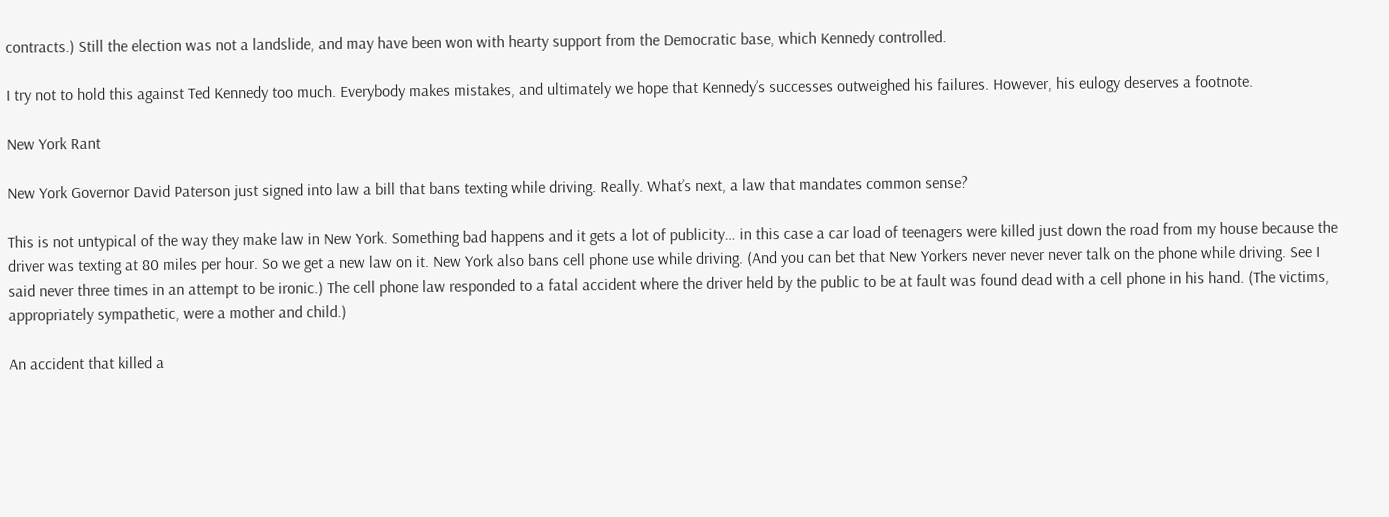contracts.) Still the election was not a landslide, and may have been won with hearty support from the Democratic base, which Kennedy controlled.

I try not to hold this against Ted Kennedy too much. Everybody makes mistakes, and ultimately we hope that Kennedy’s successes outweighed his failures. However, his eulogy deserves a footnote.

New York Rant

New York Governor David Paterson just signed into law a bill that bans texting while driving. Really. What’s next, a law that mandates common sense?

This is not untypical of the way they make law in New York. Something bad happens and it gets a lot of publicity… in this case a car load of teenagers were killed just down the road from my house because the driver was texting at 80 miles per hour. So we get a new law on it. New York also bans cell phone use while driving. (And you can bet that New Yorkers never never never talk on the phone while driving. See I said never three times in an attempt to be ironic.) The cell phone law responded to a fatal accident where the driver held by the public to be at fault was found dead with a cell phone in his hand. (The victims, appropriately sympathetic, were a mother and child.)

An accident that killed a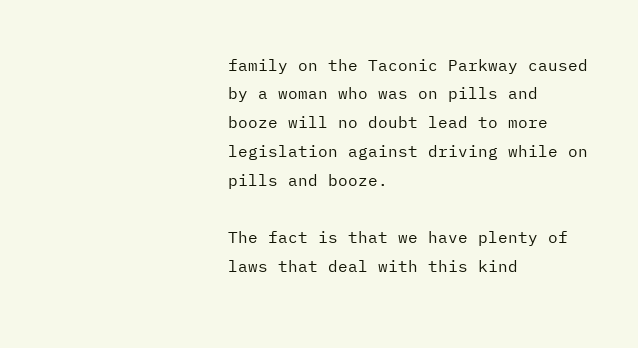family on the Taconic Parkway caused by a woman who was on pills and booze will no doubt lead to more legislation against driving while on pills and booze.

The fact is that we have plenty of laws that deal with this kind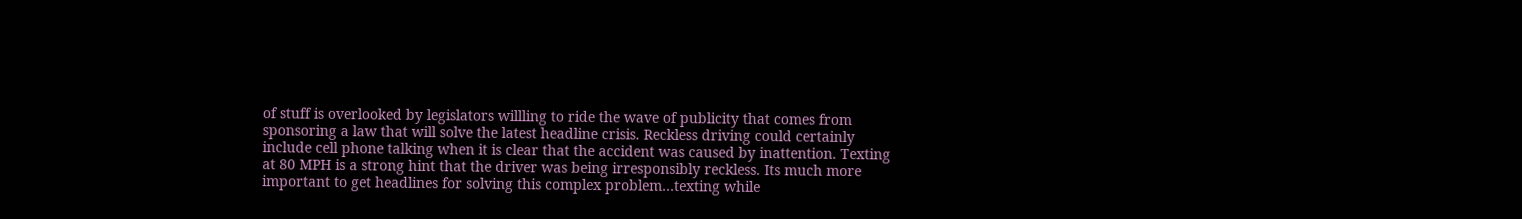of stuff is overlooked by legislators willling to ride the wave of publicity that comes from sponsoring a law that will solve the latest headline crisis. Reckless driving could certainly include cell phone talking when it is clear that the accident was caused by inattention. Texting at 80 MPH is a strong hint that the driver was being irresponsibly reckless. Its much more important to get headlines for solving this complex problem…texting while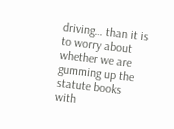driving… than it is to worry about whether we are gumming up the statute books with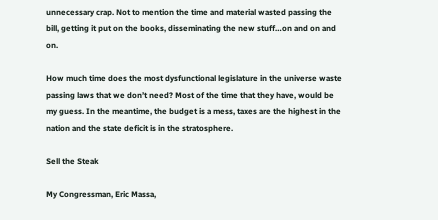unnecessary crap. Not to mention the time and material wasted passing the bill, getting it put on the books, disseminating the new stuff…on and on and on.

How much time does the most dysfunctional legislature in the universe waste passing laws that we don’t need? Most of the time that they have, would be my guess. In the meantime, the budget is a mess, taxes are the highest in the nation and the state deficit is in the stratosphere.

Sell the Steak

My Congressman, Eric Massa,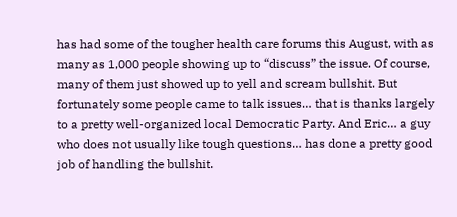has had some of the tougher health care forums this August, with as many as 1,000 people showing up to “discuss” the issue. Of course, many of them just showed up to yell and scream bullshit. But fortunately some people came to talk issues… that is thanks largely to a pretty well-organized local Democratic Party. And Eric… a guy who does not usually like tough questions… has done a pretty good job of handling the bullshit.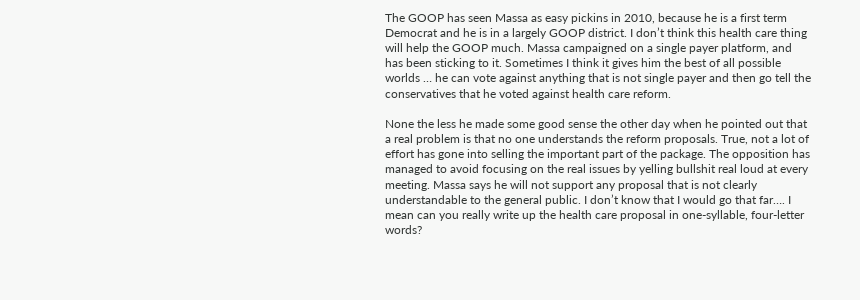The GOOP has seen Massa as easy pickins in 2010, because he is a first term Democrat and he is in a largely GOOP district. I don’t think this health care thing will help the GOOP much. Massa campaigned on a single payer platform, and has been sticking to it. Sometimes I think it gives him the best of all possible worlds … he can vote against anything that is not single payer and then go tell the conservatives that he voted against health care reform.

None the less he made some good sense the other day when he pointed out that a real problem is that no one understands the reform proposals. True, not a lot of effort has gone into selling the important part of the package. The opposition has managed to avoid focusing on the real issues by yelling bullshit real loud at every meeting. Massa says he will not support any proposal that is not clearly understandable to the general public. I don’t know that I would go that far…. I mean can you really write up the health care proposal in one-syllable, four-letter words?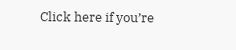Click here if you’re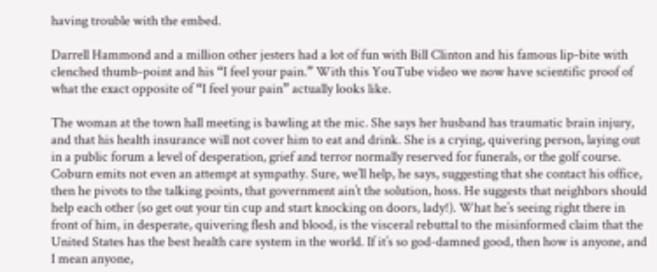having trouble with the embed.

Darrell Hammond and a million other jesters had a lot of fun with Bill Clinton and his famous lip-bite with clenched thumb-point and his “I feel your pain.” With this YouTube video we now have scientific proof of what the exact opposite of “I feel your pain” actually looks like.

The woman at the town hall meeting is bawling at the mic. She says her husband has traumatic brain injury, and that his health insurance will not cover him to eat and drink. She is a crying, quivering person, laying out in a public forum a level of desperation, grief and terror normally reserved for funerals, or the golf course. Coburn emits not even an attempt at sympathy. Sure, we’ll help, he says, suggesting that she contact his office, then he pivots to the talking points, that government ain’t the solution, hoss. He suggests that neighbors should help each other (so get out your tin cup and start knocking on doors, lady!). What he’s seeing right there in front of him, in desperate, quivering flesh and blood, is the visceral rebuttal to the misinformed claim that the United States has the best health care system in the world. If it’s so god-damned good, then how is anyone, and I mean anyone,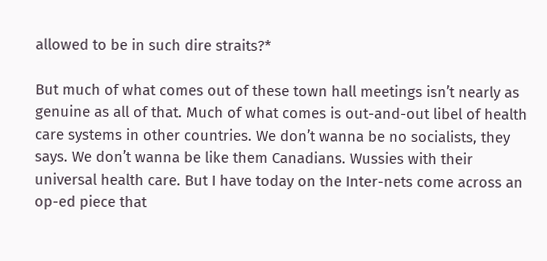allowed to be in such dire straits?*

But much of what comes out of these town hall meetings isn’t nearly as genuine as all of that. Much of what comes is out-and-out libel of health care systems in other countries. We don’t wanna be no socialists, they says. We don’t wanna be like them Canadians. Wussies with their universal health care. But I have today on the Inter-nets come across an op-ed piece that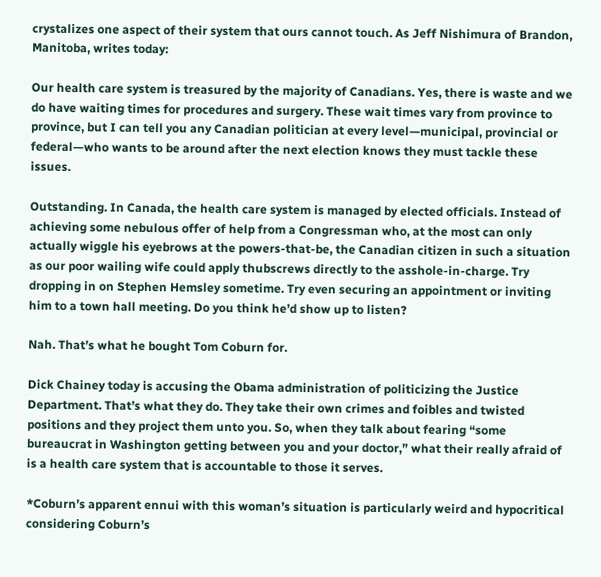crystalizes one aspect of their system that ours cannot touch. As Jeff Nishimura of Brandon, Manitoba, writes today:

Our health care system is treasured by the majority of Canadians. Yes, there is waste and we do have waiting times for procedures and surgery. These wait times vary from province to province, but I can tell you any Canadian politician at every level—municipal, provincial or federal—who wants to be around after the next election knows they must tackle these issues.

Outstanding. In Canada, the health care system is managed by elected officials. Instead of achieving some nebulous offer of help from a Congressman who, at the most can only actually wiggle his eyebrows at the powers-that-be, the Canadian citizen in such a situation as our poor wailing wife could apply thubscrews directly to the asshole-in-charge. Try dropping in on Stephen Hemsley sometime. Try even securing an appointment or inviting him to a town hall meeting. Do you think he’d show up to listen?

Nah. That’s what he bought Tom Coburn for.

Dick Chainey today is accusing the Obama administration of politicizing the Justice Department. That’s what they do. They take their own crimes and foibles and twisted positions and they project them unto you. So, when they talk about fearing “some bureaucrat in Washington getting between you and your doctor,” what their really afraid of is a health care system that is accountable to those it serves.

*Coburn’s apparent ennui with this woman’s situation is particularly weird and hypocritical considering Coburn’s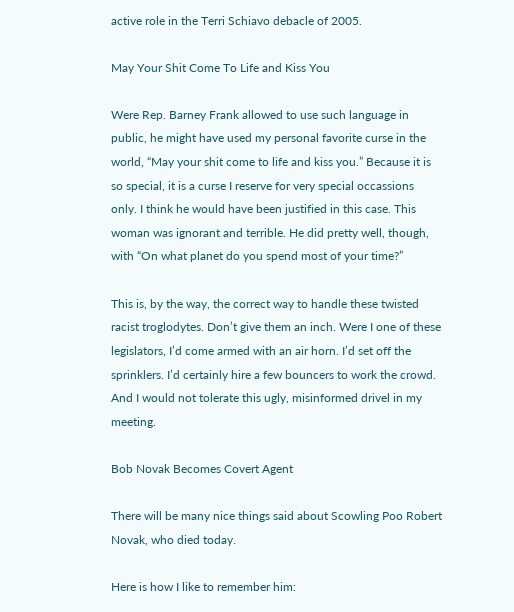active role in the Terri Schiavo debacle of 2005.

May Your Shit Come To Life and Kiss You

Were Rep. Barney Frank allowed to use such language in public, he might have used my personal favorite curse in the world, “May your shit come to life and kiss you.” Because it is so special, it is a curse I reserve for very special occassions only. I think he would have been justified in this case. This woman was ignorant and terrible. He did pretty well, though, with “On what planet do you spend most of your time?”

This is, by the way, the correct way to handle these twisted racist troglodytes. Don’t give them an inch. Were I one of these legislators, I’d come armed with an air horn. I’d set off the sprinklers. I’d certainly hire a few bouncers to work the crowd. And I would not tolerate this ugly, misinformed drivel in my meeting.

Bob Novak Becomes Covert Agent

There will be many nice things said about Scowling Poo Robert Novak, who died today.

Here is how I like to remember him: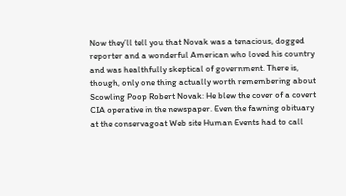Now they’ll tell you that Novak was a tenacious, dogged reporter and a wonderful American who loved his country and was healthfully skeptical of government. There is, though, only one thing actually worth remembering about Scowling Poop Robert Novak: He blew the cover of a covert CIA operative in the newspaper. Even the fawning obituary at the conservagoat Web site Human Events had to call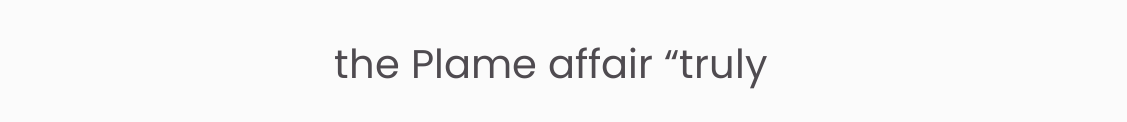the Plame affair “truly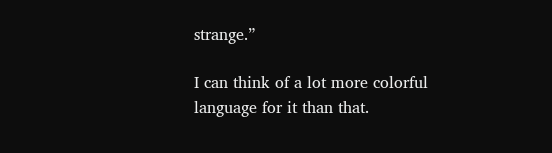strange.”

I can think of a lot more colorful language for it than that.